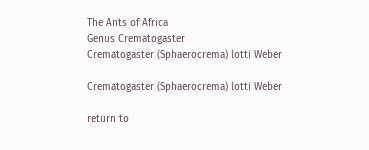The Ants of Africa
Genus Crematogaster
Crematogaster (Sphaerocrema) lotti Weber

Crematogaster (Sphaerocrema) lotti Weber

return to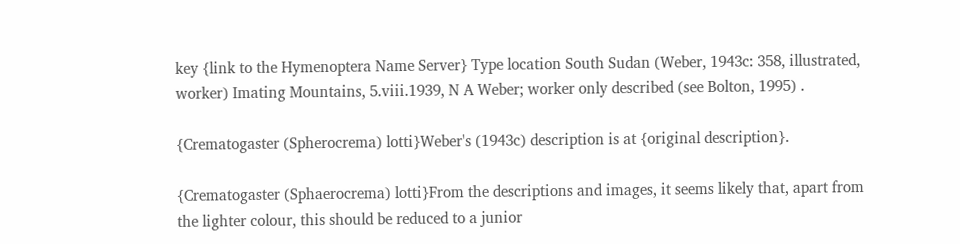key {link to the Hymenoptera Name Server} Type location South Sudan (Weber, 1943c: 358, illustrated, worker) Imating Mountains, 5.viii.1939, N A Weber; worker only described (see Bolton, 1995) .

{Crematogaster (Spherocrema) lotti}Weber's (1943c) description is at {original description}.

{Crematogaster (Sphaerocrema) lotti}From the descriptions and images, it seems likely that, apart from the lighter colour, this should be reduced to a junior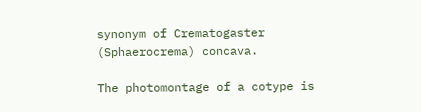synonym of Crematogaster (Sphaerocrema) concava.

The photomontage of a cotype is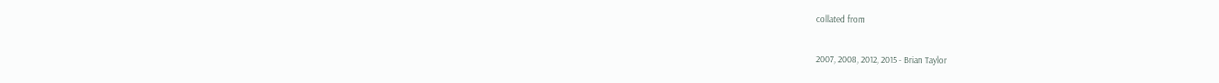collated from

2007, 2008, 2012, 2015 - Brian Taylor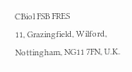CBiol FSB FRES
11, Grazingfield, Wilford, Nottingham, NG11 7FN, U.K.